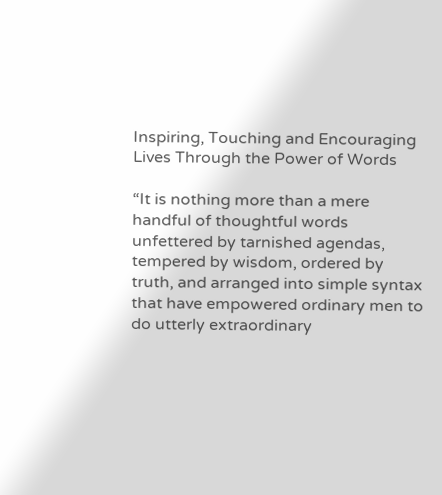Inspiring, Touching and Encouraging Lives Through the Power of Words

“It is nothing more than a mere handful of thoughtful words unfettered by tarnished agendas, tempered by wisdom, ordered by truth, and arranged into simple syntax that have empowered ordinary men to do utterly extraordinary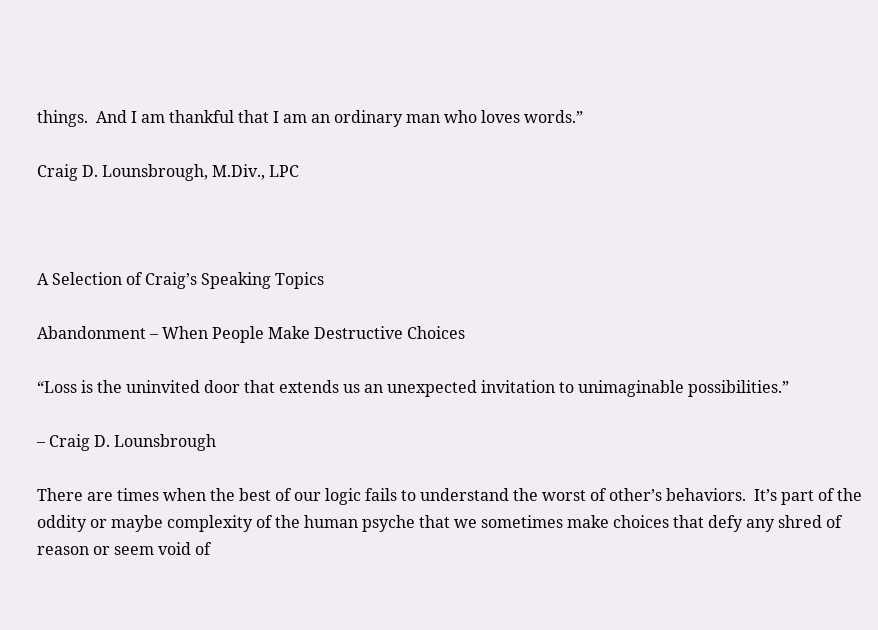things.  And I am thankful that I am an ordinary man who loves words.”

Craig D. Lounsbrough, M.Div., LPC



A Selection of Craig’s Speaking Topics

Abandonment – When People Make Destructive Choices

“Loss is the uninvited door that extends us an unexpected invitation to unimaginable possibilities.”

– Craig D. Lounsbrough

There are times when the best of our logic fails to understand the worst of other’s behaviors.  It’s part of the oddity or maybe complexity of the human psyche that we sometimes make choices that defy any shred of reason or seem void of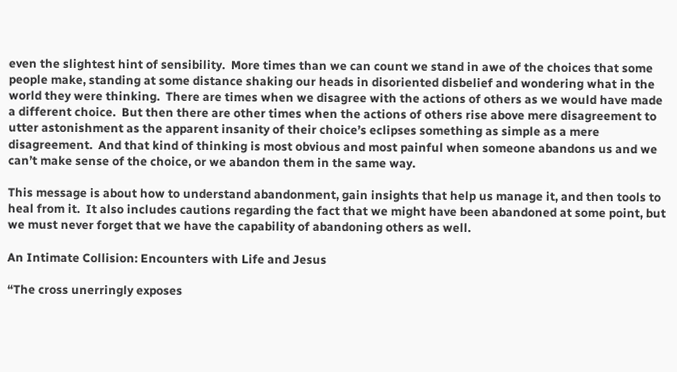even the slightest hint of sensibility.  More times than we can count we stand in awe of the choices that some people make, standing at some distance shaking our heads in disoriented disbelief and wondering what in the world they were thinking.  There are times when we disagree with the actions of others as we would have made a different choice.  But then there are other times when the actions of others rise above mere disagreement to utter astonishment as the apparent insanity of their choice’s eclipses something as simple as a mere disagreement.  And that kind of thinking is most obvious and most painful when someone abandons us and we can’t make sense of the choice, or we abandon them in the same way.

This message is about how to understand abandonment, gain insights that help us manage it, and then tools to heal from it.  It also includes cautions regarding the fact that we might have been abandoned at some point, but we must never forget that we have the capability of abandoning others as well.

An Intimate Collision: Encounters with Life and Jesus

“The cross unerringly exposes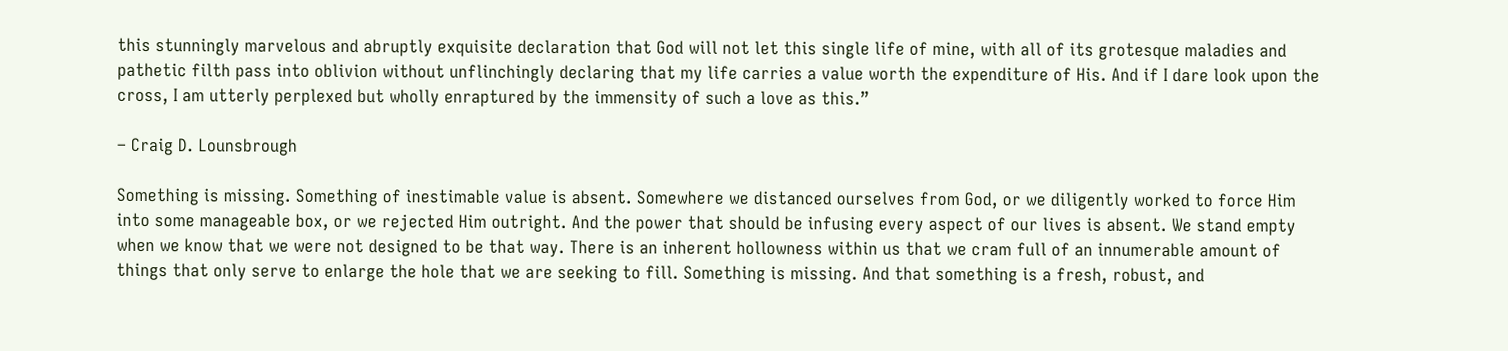this stunningly marvelous and abruptly exquisite declaration that God will not let this single life of mine, with all of its grotesque maladies and pathetic filth pass into oblivion without unflinchingly declaring that my life carries a value worth the expenditure of His. And if I dare look upon the cross, I am utterly perplexed but wholly enraptured by the immensity of such a love as this.”

– Craig D. Lounsbrough

Something is missing. Something of inestimable value is absent. Somewhere we distanced ourselves from God, or we diligently worked to force Him into some manageable box, or we rejected Him outright. And the power that should be infusing every aspect of our lives is absent. We stand empty when we know that we were not designed to be that way. There is an inherent hollowness within us that we cram full of an innumerable amount of things that only serve to enlarge the hole that we are seeking to fill. Something is missing. And that something is a fresh, robust, and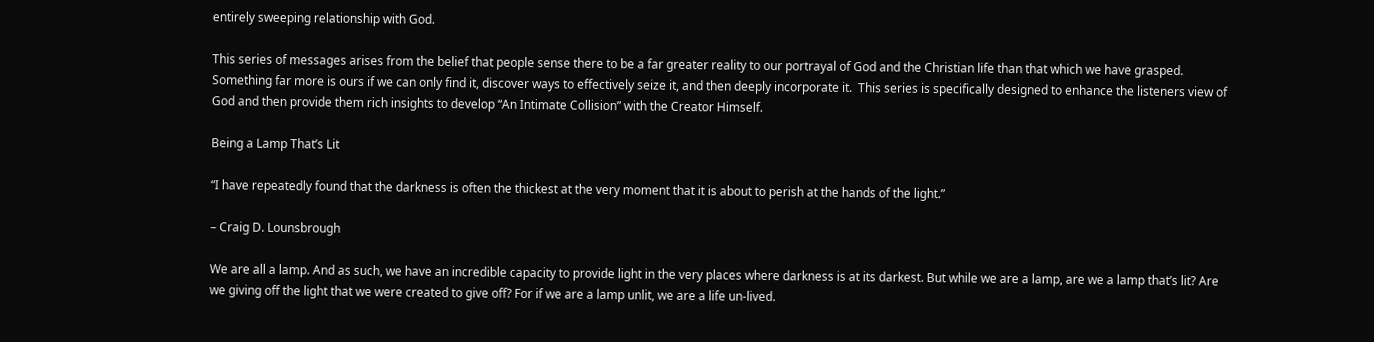entirely sweeping relationship with God.

This series of messages arises from the belief that people sense there to be a far greater reality to our portrayal of God and the Christian life than that which we have grasped.  Something far more is ours if we can only find it, discover ways to effectively seize it, and then deeply incorporate it.  This series is specifically designed to enhance the listeners view of God and then provide them rich insights to develop “An Intimate Collision” with the Creator Himself.

Being a Lamp That’s Lit

“I have repeatedly found that the darkness is often the thickest at the very moment that it is about to perish at the hands of the light.”

– Craig D. Lounsbrough

We are all a lamp. And as such, we have an incredible capacity to provide light in the very places where darkness is at its darkest. But while we are a lamp, are we a lamp that’s lit? Are we giving off the light that we were created to give off? For if we are a lamp unlit, we are a life un-lived.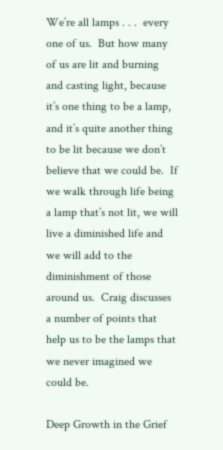We’re all lamps . . .  every one of us.  But how many of us are lit and burning and casting light, because it’s one thing to be a lamp, and it’s quite another thing to be lit because we don’t believe that we could be.  If we walk through life being a lamp that’s not lit, we will live a diminished life and we will add to the diminishment of those around us.  Craig discusses a number of points that help us to be the lamps that we never imagined we could be.

Deep Growth in the Grief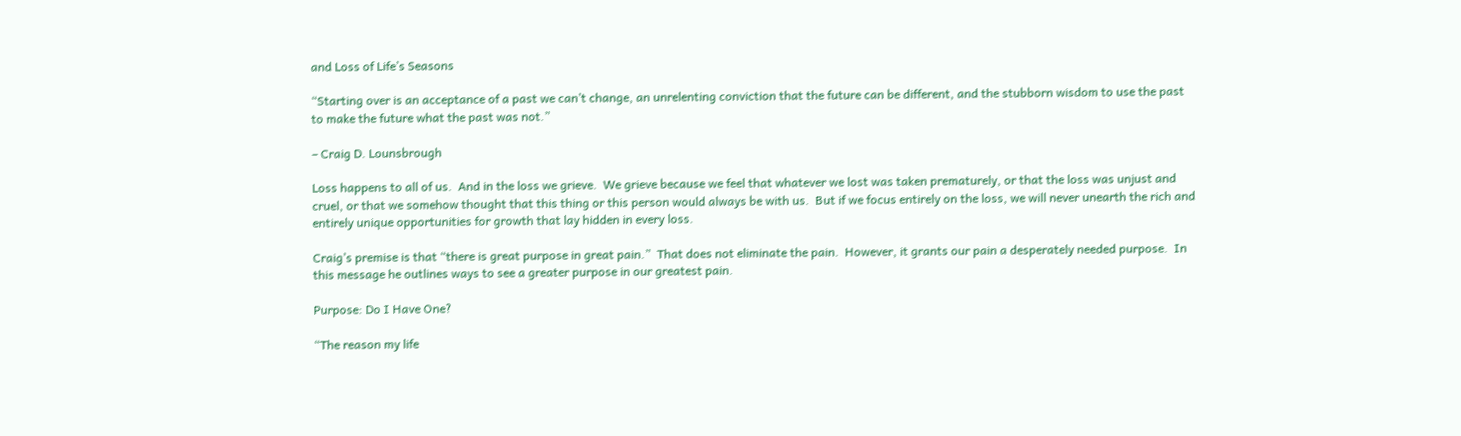and Loss of Life’s Seasons

“Starting over is an acceptance of a past we can’t change, an unrelenting conviction that the future can be different, and the stubborn wisdom to use the past to make the future what the past was not.”

– Craig D. Lounsbrough

Loss happens to all of us.  And in the loss we grieve.  We grieve because we feel that whatever we lost was taken prematurely, or that the loss was unjust and cruel, or that we somehow thought that this thing or this person would always be with us.  But if we focus entirely on the loss, we will never unearth the rich and entirely unique opportunities for growth that lay hidden in every loss.

Craig’s premise is that “there is great purpose in great pain.”  That does not eliminate the pain.  However, it grants our pain a desperately needed purpose.  In this message he outlines ways to see a greater purpose in our greatest pain.

Purpose: Do I Have One?

“The reason my life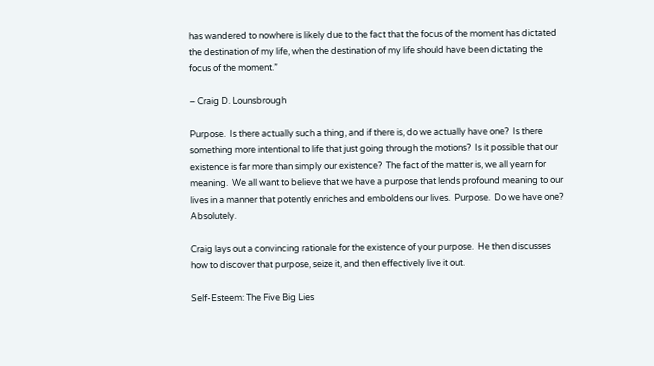has wandered to nowhere is likely due to the fact that the focus of the moment has dictated the destination of my life, when the destination of my life should have been dictating the focus of the moment.”

– Craig D. Lounsbrough

Purpose.  Is there actually such a thing, and if there is, do we actually have one?  Is there something more intentional to life that just going through the motions?  Is it possible that our existence is far more than simply our existence?  The fact of the matter is, we all yearn for meaning.  We all want to believe that we have a purpose that lends profound meaning to our lives in a manner that potently enriches and emboldens our lives.  Purpose.  Do we have one?  Absolutely.

Craig lays out a convincing rationale for the existence of your purpose.  He then discusses how to discover that purpose, seize it, and then effectively live it out.

Self-Esteem: The Five Big Lies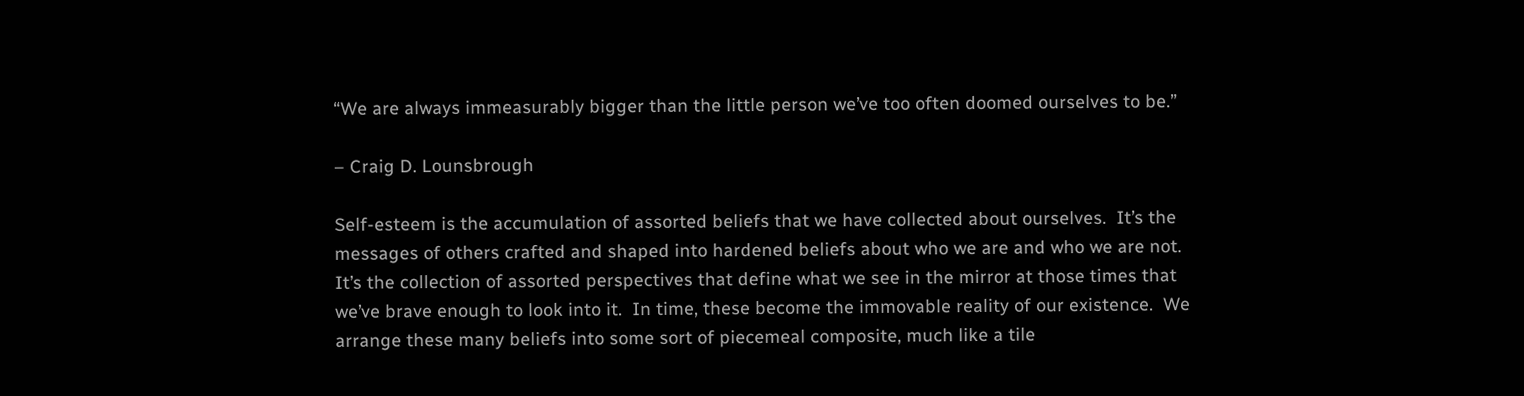“We are always immeasurably bigger than the little person we’ve too often doomed ourselves to be.”

– Craig D. Lounsbrough

Self-esteem is the accumulation of assorted beliefs that we have collected about ourselves.  It’s the messages of others crafted and shaped into hardened beliefs about who we are and who we are not.  It’s the collection of assorted perspectives that define what we see in the mirror at those times that we’ve brave enough to look into it.  In time, these become the immovable reality of our existence.  We arrange these many beliefs into some sort of piecemeal composite, much like a tile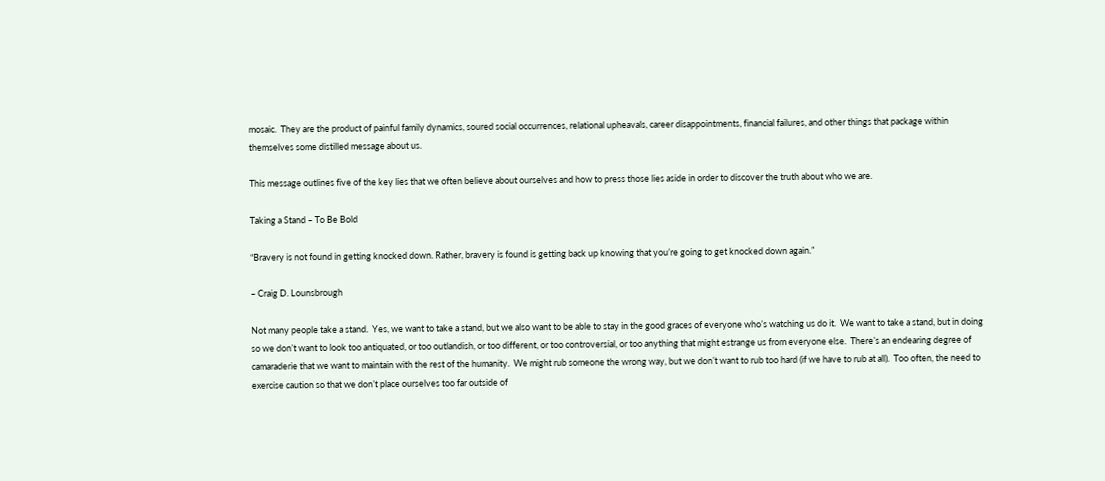mosaic.  They are the product of painful family dynamics, soured social occurrences, relational upheavals, career disappointments, financial failures, and other things that package within themselves some distilled message about us.

This message outlines five of the key lies that we often believe about ourselves and how to press those lies aside in order to discover the truth about who we are.

Taking a Stand – To Be Bold

“Bravery is not found in getting knocked down. Rather, bravery is found is getting back up knowing that you’re going to get knocked down again.”

– Craig D. Lounsbrough

Not many people take a stand.  Yes, we want to take a stand, but we also want to be able to stay in the good graces of everyone who’s watching us do it.  We want to take a stand, but in doing so we don’t want to look too antiquated, or too outlandish, or too different, or too controversial, or too anything that might estrange us from everyone else.  There’s an endearing degree of camaraderie that we want to maintain with the rest of the humanity.  We might rub someone the wrong way, but we don’t want to rub too hard (if we have to rub at all).  Too often, the need to exercise caution so that we don’t place ourselves too far outside of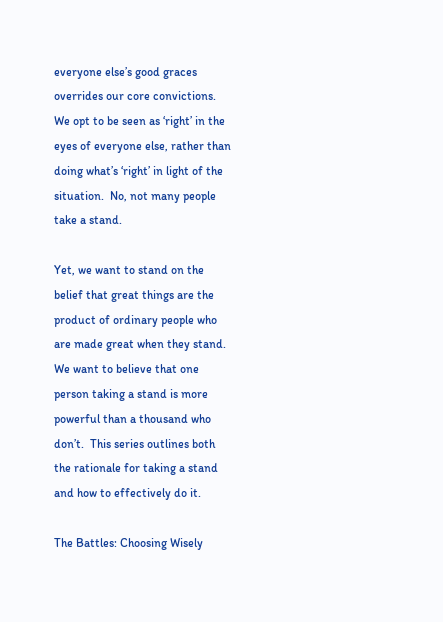everyone else’s good graces overrides our core convictions.  We opt to be seen as ‘right’ in the eyes of everyone else, rather than doing what’s ‘right’ in light of the situation.  No, not many people take a stand.

Yet, we want to stand on the belief that great things are the product of ordinary people who are made great when they stand.  We want to believe that one person taking a stand is more powerful than a thousand who don’t.  This series outlines both the rationale for taking a stand and how to effectively do it.

The Battles: Choosing Wisely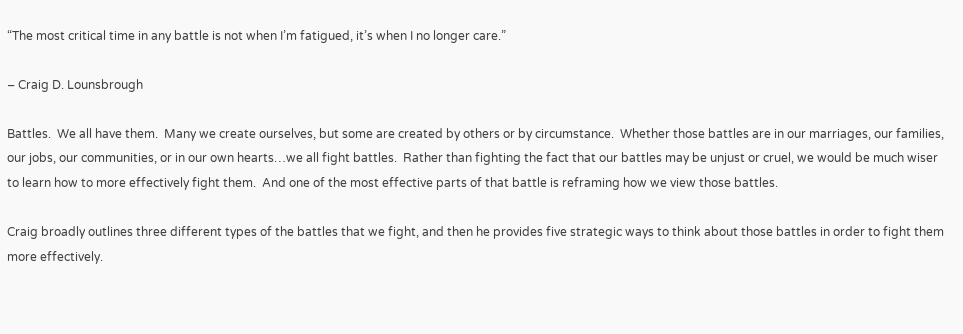“The most critical time in any battle is not when I’m fatigued, it’s when I no longer care.”

– Craig D. Lounsbrough

Battles.  We all have them.  Many we create ourselves, but some are created by others or by circumstance.  Whether those battles are in our marriages, our families, our jobs, our communities, or in our own hearts…we all fight battles.  Rather than fighting the fact that our battles may be unjust or cruel, we would be much wiser to learn how to more effectively fight them.  And one of the most effective parts of that battle is reframing how we view those battles.

Craig broadly outlines three different types of the battles that we fight, and then he provides five strategic ways to think about those battles in order to fight them more effectively.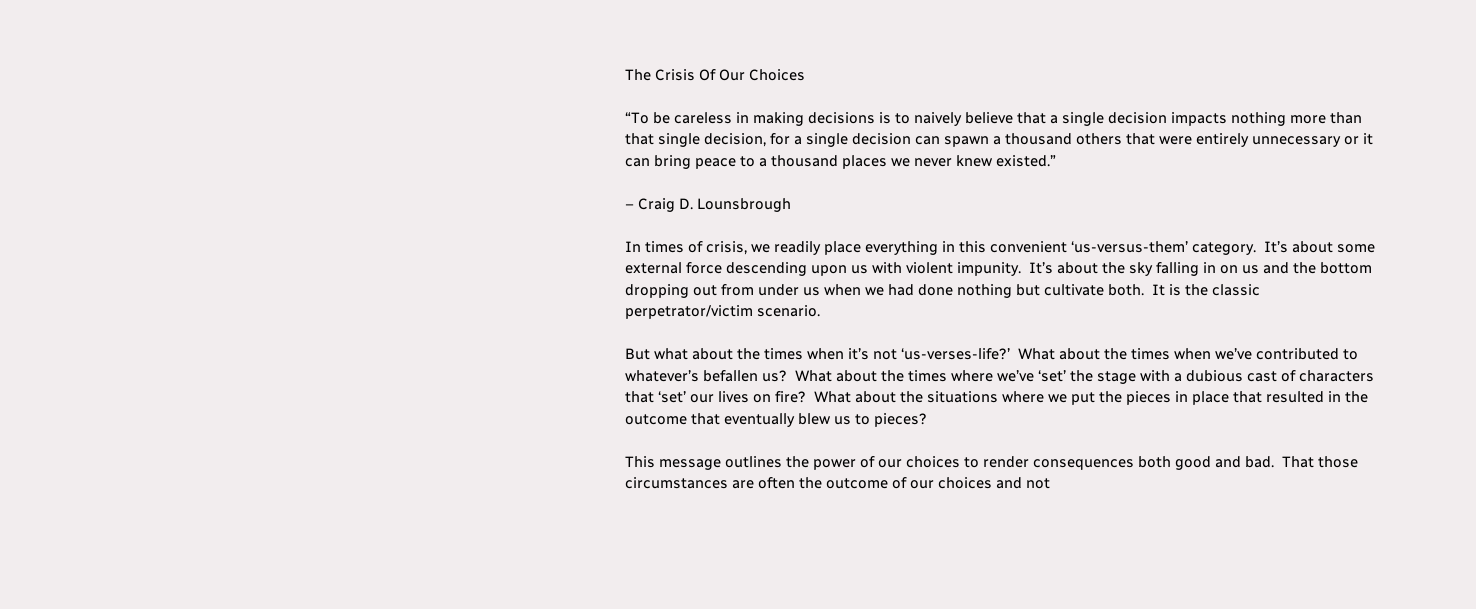The Crisis Of Our Choices

“To be careless in making decisions is to naively believe that a single decision impacts nothing more than that single decision, for a single decision can spawn a thousand others that were entirely unnecessary or it can bring peace to a thousand places we never knew existed.”

– Craig D. Lounsbrough

In times of crisis, we readily place everything in this convenient ‘us-versus-them’ category.  It’s about some external force descending upon us with violent impunity.  It’s about the sky falling in on us and the bottom dropping out from under us when we had done nothing but cultivate both.  It is the classic perpetrator/victim scenario.

But what about the times when it’s not ‘us-verses-life?’  What about the times when we’ve contributed to whatever’s befallen us?  What about the times where we’ve ‘set’ the stage with a dubious cast of characters that ‘set’ our lives on fire?  What about the situations where we put the pieces in place that resulted in the outcome that eventually blew us to pieces?

This message outlines the power of our choices to render consequences both good and bad.  That those circumstances are often the outcome of our choices and not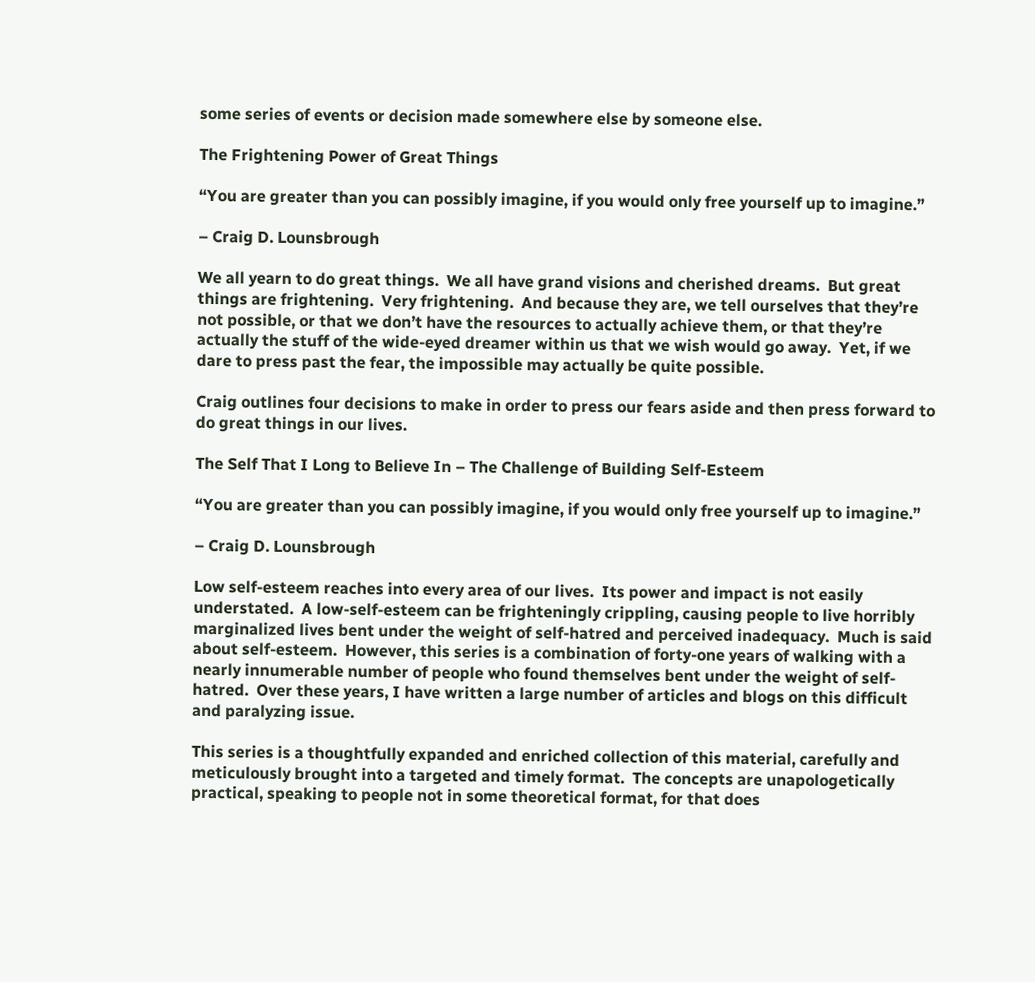some series of events or decision made somewhere else by someone else.

The Frightening Power of Great Things

“You are greater than you can possibly imagine, if you would only free yourself up to imagine.”

– Craig D. Lounsbrough

We all yearn to do great things.  We all have grand visions and cherished dreams.  But great things are frightening.  Very frightening.  And because they are, we tell ourselves that they’re not possible, or that we don’t have the resources to actually achieve them, or that they’re actually the stuff of the wide-eyed dreamer within us that we wish would go away.  Yet, if we dare to press past the fear, the impossible may actually be quite possible.

Craig outlines four decisions to make in order to press our fears aside and then press forward to do great things in our lives.

The Self That I Long to Believe In – The Challenge of Building Self-Esteem

“You are greater than you can possibly imagine, if you would only free yourself up to imagine.”

– Craig D. Lounsbrough

Low self-esteem reaches into every area of our lives.  Its power and impact is not easily understated.  A low-self-esteem can be frighteningly crippling, causing people to live horribly marginalized lives bent under the weight of self-hatred and perceived inadequacy.  Much is said about self-esteem.  However, this series is a combination of forty-one years of walking with a nearly innumerable number of people who found themselves bent under the weight of self-hatred.  Over these years, I have written a large number of articles and blogs on this difficult and paralyzing issue.

This series is a thoughtfully expanded and enriched collection of this material, carefully and meticulously brought into a targeted and timely format.  The concepts are unapologetically practical, speaking to people not in some theoretical format, for that does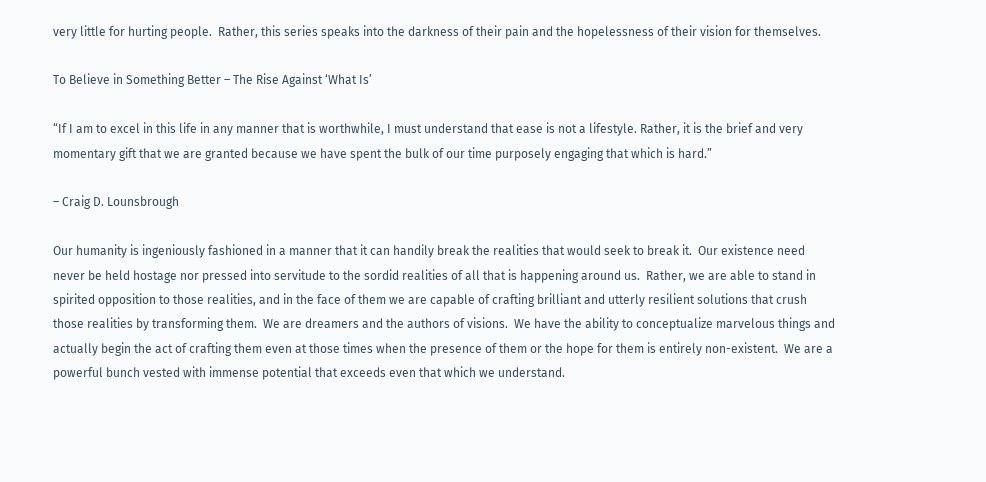very little for hurting people.  Rather, this series speaks into the darkness of their pain and the hopelessness of their vision for themselves.

To Believe in Something Better – The Rise Against ‘What Is’

“If I am to excel in this life in any manner that is worthwhile, I must understand that ease is not a lifestyle. Rather, it is the brief and very momentary gift that we are granted because we have spent the bulk of our time purposely engaging that which is hard.”

– Craig D. Lounsbrough

Our humanity is ingeniously fashioned in a manner that it can handily break the realities that would seek to break it.  Our existence need never be held hostage nor pressed into servitude to the sordid realities of all that is happening around us.  Rather, we are able to stand in spirited opposition to those realities, and in the face of them we are capable of crafting brilliant and utterly resilient solutions that crush those realities by transforming them.  We are dreamers and the authors of visions.  We have the ability to conceptualize marvelous things and actually begin the act of crafting them even at those times when the presence of them or the hope for them is entirely non-existent.  We are a powerful bunch vested with immense potential that exceeds even that which we understand.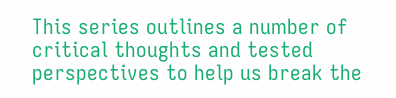This series outlines a number of critical thoughts and tested perspectives to help us break the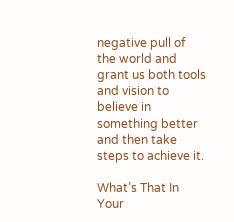negative pull of the world and grant us both tools and vision to believe in something better and then take steps to achieve it.

What’s That In Your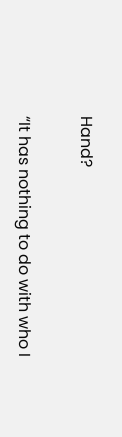Hand?

“It has nothing to do with who I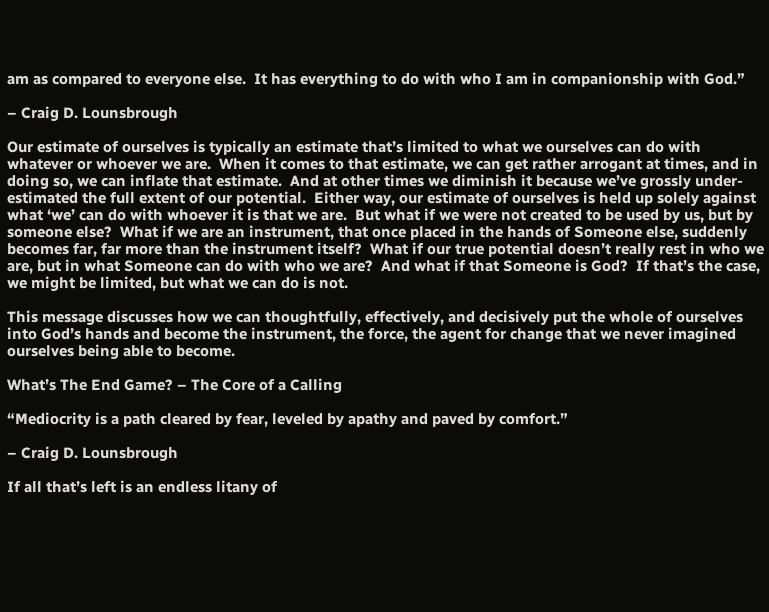am as compared to everyone else.  It has everything to do with who I am in companionship with God.”

– Craig D. Lounsbrough

Our estimate of ourselves is typically an estimate that’s limited to what we ourselves can do with whatever or whoever we are.  When it comes to that estimate, we can get rather arrogant at times, and in doing so, we can inflate that estimate.  And at other times we diminish it because we’ve grossly under-estimated the full extent of our potential.  Either way, our estimate of ourselves is held up solely against what ‘we’ can do with whoever it is that we are.  But what if we were not created to be used by us, but by someone else?  What if we are an instrument, that once placed in the hands of Someone else, suddenly becomes far, far more than the instrument itself?  What if our true potential doesn’t really rest in who we are, but in what Someone can do with who we are?  And what if that Someone is God?  If that’s the case, we might be limited, but what we can do is not.

This message discusses how we can thoughtfully, effectively, and decisively put the whole of ourselves into God’s hands and become the instrument, the force, the agent for change that we never imagined ourselves being able to become.

What’s The End Game? – The Core of a Calling

“Mediocrity is a path cleared by fear, leveled by apathy and paved by comfort.”

– Craig D. Lounsbrough

If all that’s left is an endless litany of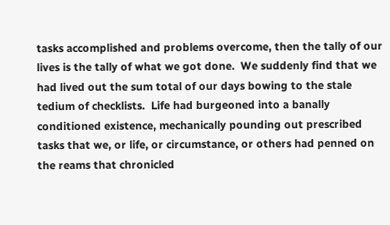tasks accomplished and problems overcome, then the tally of our lives is the tally of what we got done.  We suddenly find that we had lived out the sum total of our days bowing to the stale tedium of checklists.  Life had burgeoned into a banally conditioned existence, mechanically pounding out prescribed tasks that we, or life, or circumstance, or others had penned on the reams that chronicled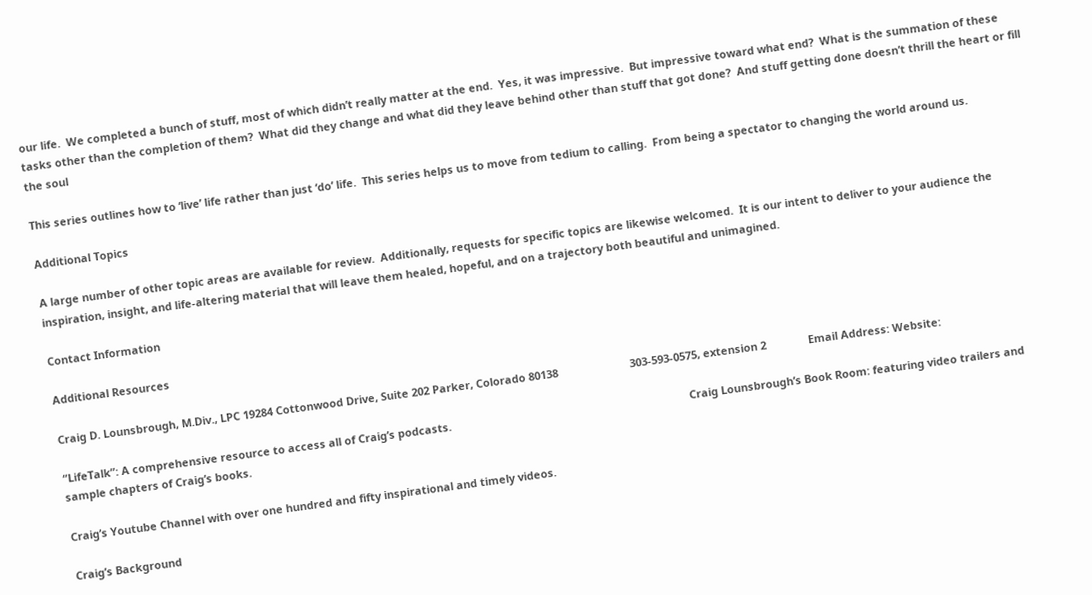our life.  We completed a bunch of stuff, most of which didn’t really matter at the end.  Yes, it was impressive.  But impressive toward what end?  What is the summation of these tasks other than the completion of them?  What did they change and what did they leave behind other than stuff that got done?  And stuff getting done doesn’t thrill the heart or fill the soul

This series outlines how to ‘live’ life rather than just ‘do’ life.  This series helps us to move from tedium to calling.  From being a spectator to changing the world around us.

Additional Topics

A large number of other topic areas are available for review.  Additionally, requests for specific topics are likewise welcomed.  It is our intent to deliver to your audience the inspiration, insight, and life-altering material that will leave them healed, hopeful, and on a trajectory both beautiful and unimagined.

Contact Information

Additional Resources

Craig D. Lounsbrough, M.Div., LPC 19284 Cottonwood Drive, Suite 202 Parker, Colorado 80138                        303-593-0575, extension 2              Email Address: Website:

“LifeTalk”: A comprehensive resource to access all of Craig’s podcasts.                                                                                Craig Lounsbrough’s Book Room: featuring video trailers and sample chapters of Craig’s books.

Craig’s Youtube Channel with over one hundred and fifty inspirational and timely videos.

Craig’s Background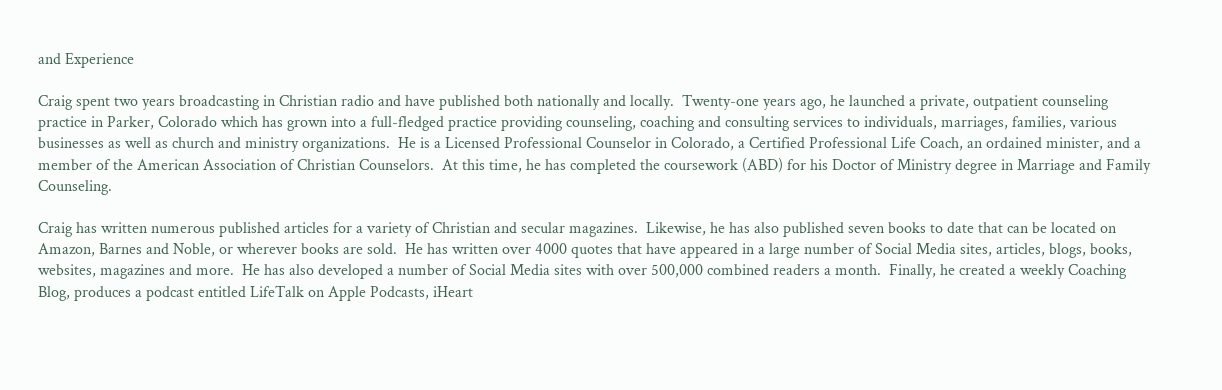and Experience

Craig spent two years broadcasting in Christian radio and have published both nationally and locally.  Twenty-one years ago, he launched a private, outpatient counseling practice in Parker, Colorado which has grown into a full-fledged practice providing counseling, coaching and consulting services to individuals, marriages, families, various businesses as well as church and ministry organizations.  He is a Licensed Professional Counselor in Colorado, a Certified Professional Life Coach, an ordained minister, and a member of the American Association of Christian Counselors.  At this time, he has completed the coursework (ABD) for his Doctor of Ministry degree in Marriage and Family Counseling.

Craig has written numerous published articles for a variety of Christian and secular magazines.  Likewise, he has also published seven books to date that can be located on Amazon, Barnes and Noble, or wherever books are sold.  He has written over 4000 quotes that have appeared in a large number of Social Media sites, articles, blogs, books, websites, magazines and more.  He has also developed a number of Social Media sites with over 500,000 combined readers a month.  Finally, he created a weekly Coaching Blog, produces a podcast entitled LifeTalk on Apple Podcasts, iHeart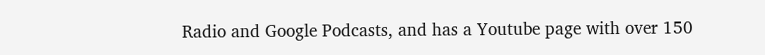Radio and Google Podcasts, and has a Youtube page with over 150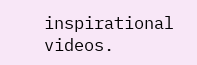inspirational videos.